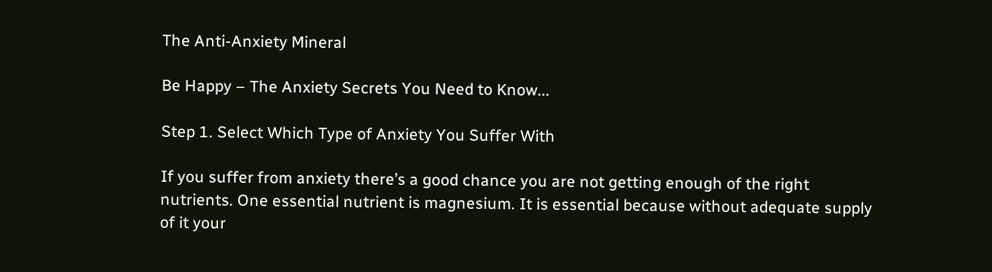The Anti-Anxiety Mineral

Be Happy – The Anxiety Secrets You Need to Know...

Step 1. Select Which Type of Anxiety You Suffer With

If you suffer from anxiety there’s a good chance you are not getting enough of the right nutrients. One essential nutrient is magnesium. It is essential because without adequate supply of it your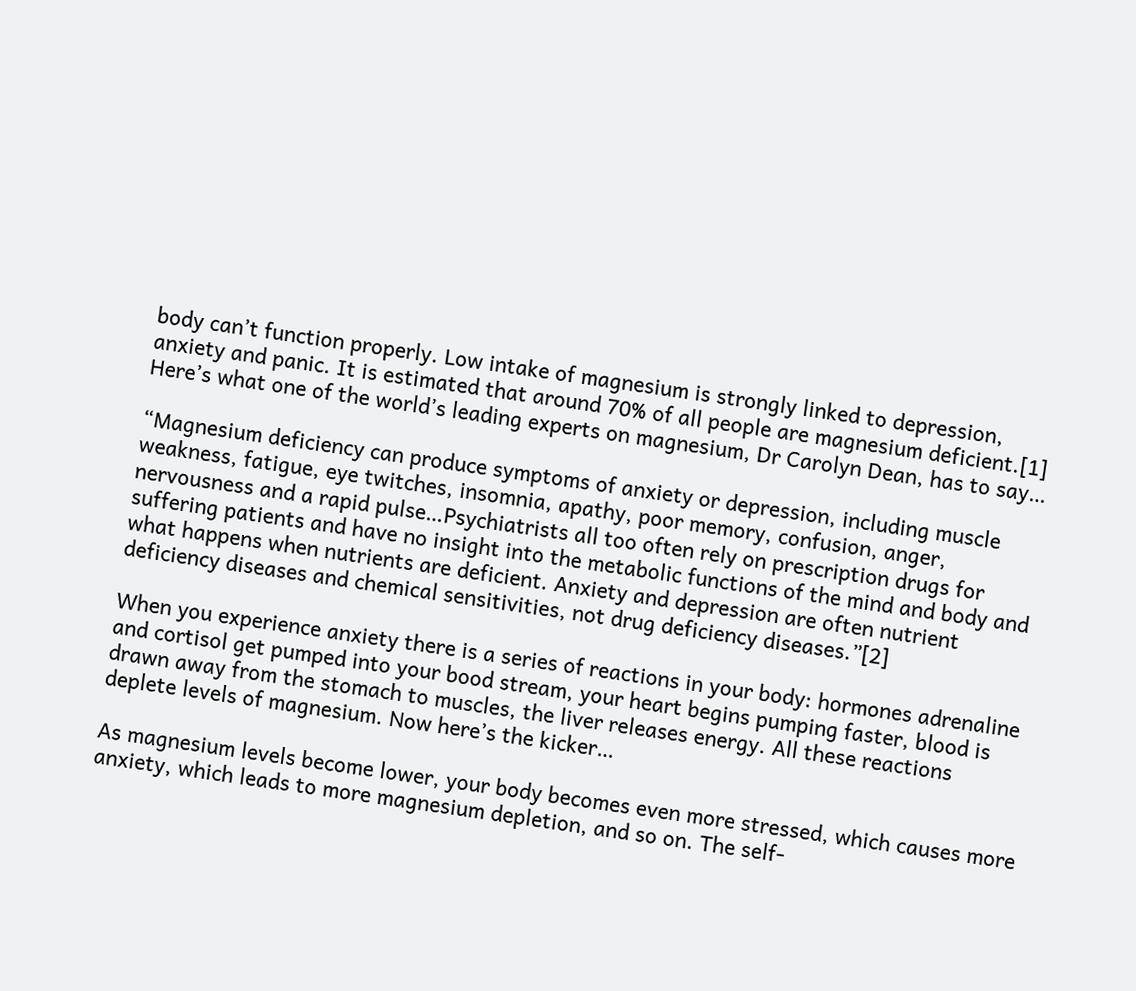body can’t function properly. Low intake of magnesium is strongly linked to depression, anxiety and panic. It is estimated that around 70% of all people are magnesium deficient.[1] Here’s what one of the world’s leading experts on magnesium, Dr Carolyn Dean, has to say…

“Magnesium deficiency can produce symptoms of anxiety or depression, including muscle weakness, fatigue, eye twitches, insomnia, apathy, poor memory, confusion, anger, nervousness and a rapid pulse…Psychiatrists all too often rely on prescription drugs for suffering patients and have no insight into the metabolic functions of the mind and body and what happens when nutrients are deficient. Anxiety and depression are often nutrient deficiency diseases and chemical sensitivities, not drug deficiency diseases.”[2]

When you experience anxiety there is a series of reactions in your body: hormones adrenaline and cortisol get pumped into your bood stream, your heart begins pumping faster, blood is drawn away from the stomach to muscles, the liver releases energy. All these reactions deplete levels of magnesium. Now here’s the kicker…

As magnesium levels become lower, your body becomes even more stressed, which causes more anxiety, which leads to more magnesium depletion, and so on. The self-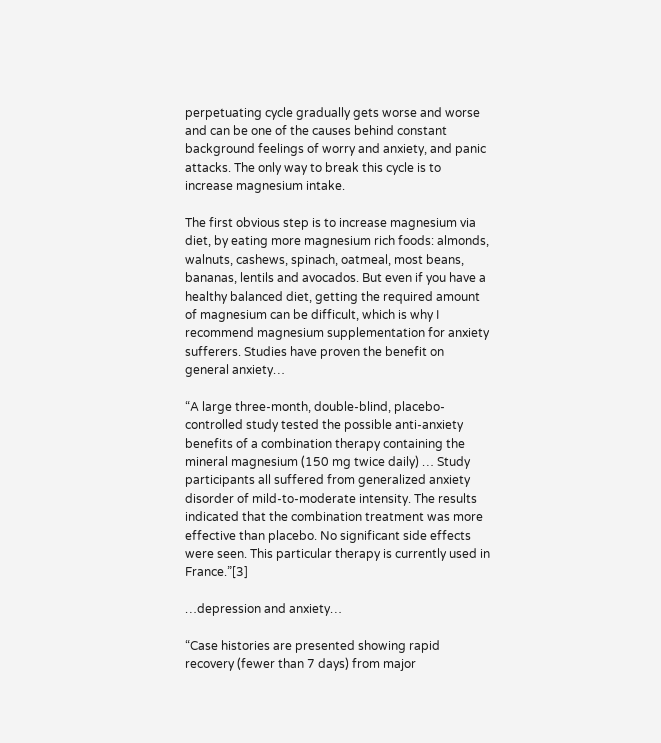perpetuating cycle gradually gets worse and worse and can be one of the causes behind constant background feelings of worry and anxiety, and panic attacks. The only way to break this cycle is to increase magnesium intake.

The first obvious step is to increase magnesium via diet, by eating more magnesium rich foods: almonds, walnuts, cashews, spinach, oatmeal, most beans, bananas, lentils and avocados. But even if you have a healthy balanced diet, getting the required amount of magnesium can be difficult, which is why I recommend magnesium supplementation for anxiety sufferers. Studies have proven the benefit on general anxiety…

“A large three-month, double-blind, placebo-controlled study tested the possible anti-anxiety benefits of a combination therapy containing the mineral magnesium (150 mg twice daily) … Study participants all suffered from generalized anxiety disorder of mild-to-moderate intensity. The results indicated that the combination treatment was more effective than placebo. No significant side effects were seen. This particular therapy is currently used in France.”[3]

…depression and anxiety…

“Case histories are presented showing rapid recovery (fewer than 7 days) from major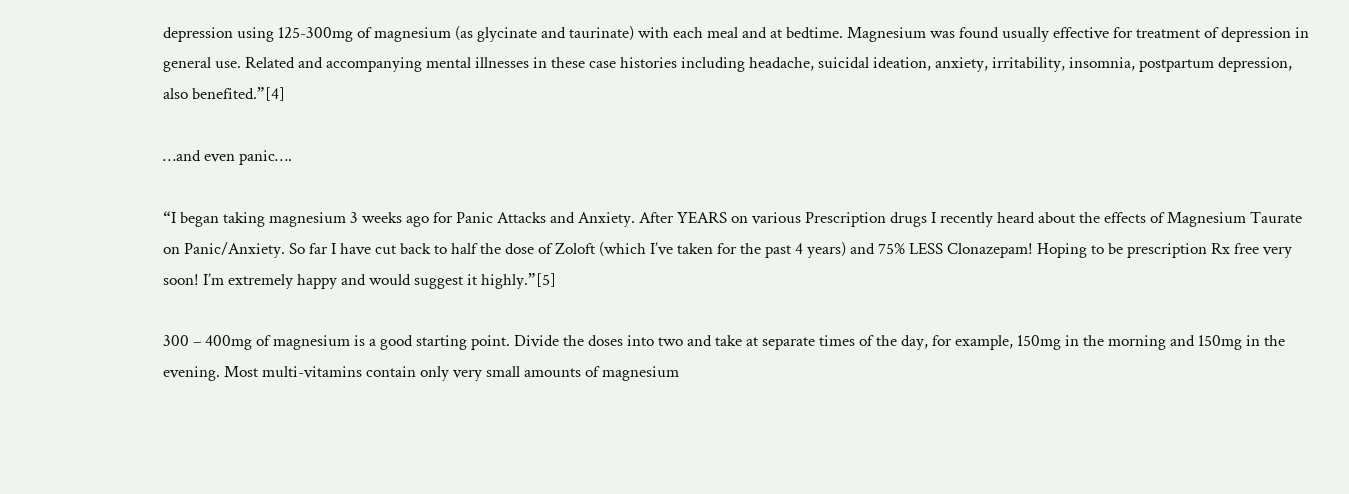depression using 125-300mg of magnesium (as glycinate and taurinate) with each meal and at bedtime. Magnesium was found usually effective for treatment of depression in general use. Related and accompanying mental illnesses in these case histories including headache, suicidal ideation, anxiety, irritability, insomnia, postpartum depression, also benefited.”[4]

…and even panic….

“I began taking magnesium 3 weeks ago for Panic Attacks and Anxiety. After YEARS on various Prescription drugs I recently heard about the effects of Magnesium Taurate on Panic/Anxiety. So far I have cut back to half the dose of Zoloft (which I’ve taken for the past 4 years) and 75% LESS Clonazepam! Hoping to be prescription Rx free very soon! I’m extremely happy and would suggest it highly.”[5]

300 – 400mg of magnesium is a good starting point. Divide the doses into two and take at separate times of the day, for example, 150mg in the morning and 150mg in the evening. Most multi-vitamins contain only very small amounts of magnesium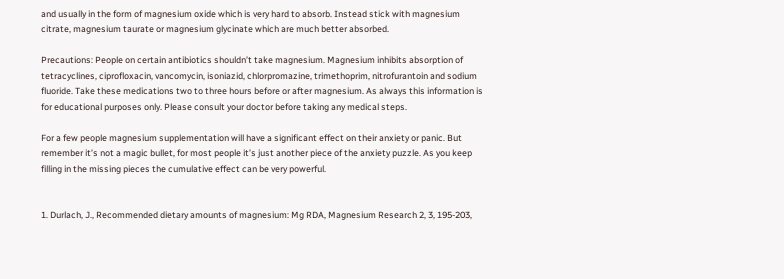and usually in the form of magnesium oxide which is very hard to absorb. Instead stick with magnesium citrate, magnesium taurate or magnesium glycinate which are much better absorbed.

Precautions: People on certain antibiotics shouldn’t take magnesium. Magnesium inhibits absorption of tetracyclines, ciprofloxacin, vancomycin, isoniazid, chlorpromazine, trimethoprim, nitrofurantoin and sodium fluoride. Take these medications two to three hours before or after magnesium. As always this information is for educational purposes only. Please consult your doctor before taking any medical steps.

For a few people magnesium supplementation will have a significant effect on their anxiety or panic. But remember it’s not a magic bullet, for most people it’s just another piece of the anxiety puzzle. As you keep filling in the missing pieces the cumulative effect can be very powerful.


1. Durlach, J., Recommended dietary amounts of magnesium: Mg RDA, Magnesium Research 2, 3, 195-203,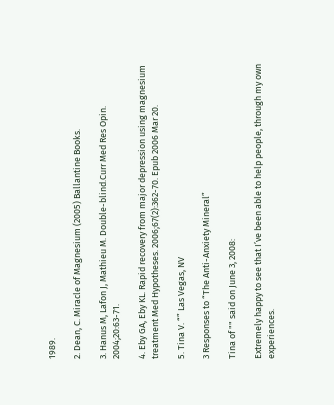1989.

2. Dean, C. Miracle of Magnesium (2005) Ballantine Books.

3. Hanus M, Lafon J, Mathieu M. Double-blind.Curr Med Res Opin. 2004;20:63-71.

4. Eby GA, Eby KL. Rapid recovery from major depression using magnesium treatment Med Hypotheses. 2006;67(2):362-70. Epub 2006 Mar 20.

5. Tina V. “” Las Vegas, NV

3 Responses to “The Anti-Anxiety Mineral”

Tina of "" said on June 3, 2008:

Extremely happy to see that I’ve been able to help people, through my own experiences.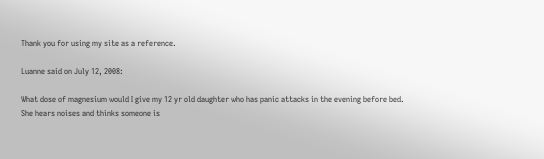Thank you for using my site as a reference.

Luanne said on July 12, 2008:

What dose of magnesium would I give my 12 yr old daughter who has panic attacks in the evening before bed.
She hears noises and thinks someone is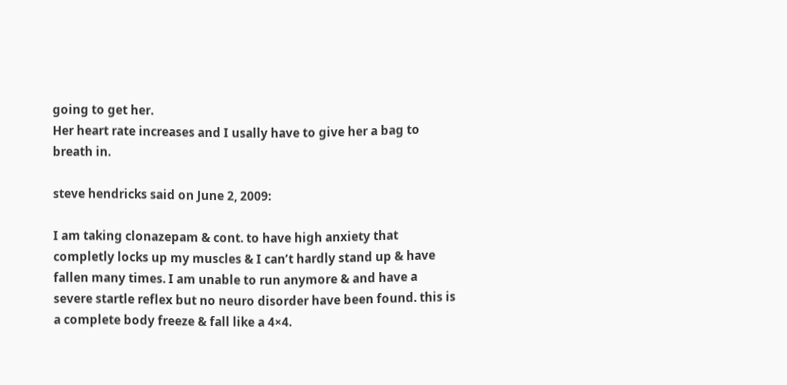going to get her.
Her heart rate increases and I usally have to give her a bag to breath in.

steve hendricks said on June 2, 2009:

I am taking clonazepam & cont. to have high anxiety that completly locks up my muscles & I can’t hardly stand up & have fallen many times. I am unable to run anymore & and have a severe startle reflex but no neuro disorder have been found. this is a complete body freeze & fall like a 4×4.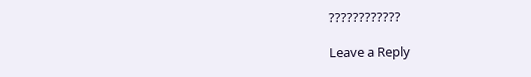????????????

Leave a Reply